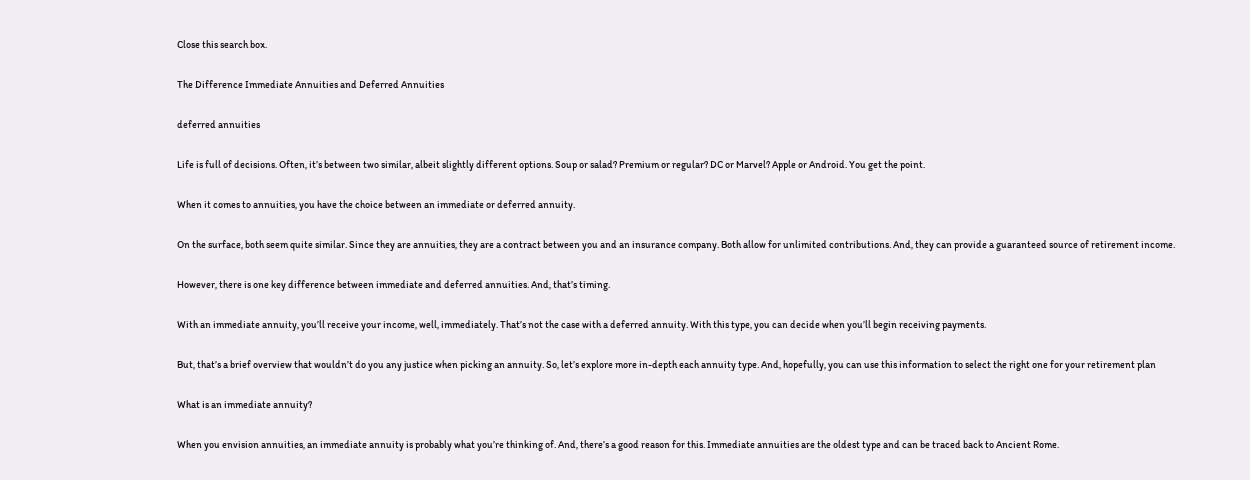Close this search box.

The Difference Immediate Annuities and Deferred Annuities

deferred annuities

Life is full of decisions. Often, it’s between two similar, albeit slightly different options. Soup or salad? Premium or regular? DC or Marvel? Apple or Android. You get the point.

When it comes to annuities, you have the choice between an immediate or deferred annuity.

On the surface, both seem quite similar. Since they are annuities, they are a contract between you and an insurance company. Both allow for unlimited contributions. And, they can provide a guaranteed source of retirement income.

However, there is one key difference between immediate and deferred annuities. And, that’s timing.

With an immediate annuity, you’ll receive your income, well, immediately. That’s not the case with a deferred annuity. With this type, you can decide when you’ll begin receiving payments.

But, that’s a brief overview that wouldn’t do you any justice when picking an annuity. So, let’s explore more in-depth each annuity type. And, hopefully, you can use this information to select the right one for your retirement plan

What is an immediate annuity?

When you envision annuities, an immediate annuity is probably what you’re thinking of. And, there’s a good reason for this. Immediate annuities are the oldest type and can be traced back to Ancient Rome.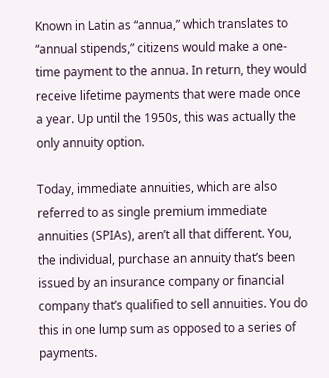Known in Latin as “annua,” which translates to “annual stipends,” citizens would make a one-time payment to the annua. In return, they would receive lifetime payments that were made once a year. Up until the 1950s, this was actually the only annuity option.

Today, immediate annuities, which are also referred to as single premium immediate annuities (SPIAs), aren’t all that different. You, the individual, purchase an annuity that’s been issued by an insurance company or financial company that’s qualified to sell annuities. You do this in one lump sum as opposed to a series of payments.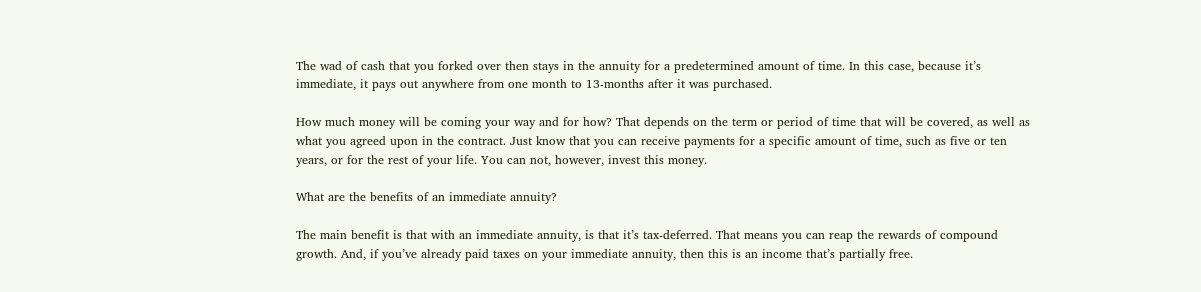The wad of cash that you forked over then stays in the annuity for a predetermined amount of time. In this case, because it’s immediate, it pays out anywhere from one month to 13-months after it was purchased.

How much money will be coming your way and for how? That depends on the term or period of time that will be covered, as well as what you agreed upon in the contract. Just know that you can receive payments for a specific amount of time, such as five or ten years, or for the rest of your life. You can not, however, invest this money.

What are the benefits of an immediate annuity?

The main benefit is that with an immediate annuity, is that it’s tax-deferred. That means you can reap the rewards of compound growth. And, if you’ve already paid taxes on your immediate annuity, then this is an income that’s partially free.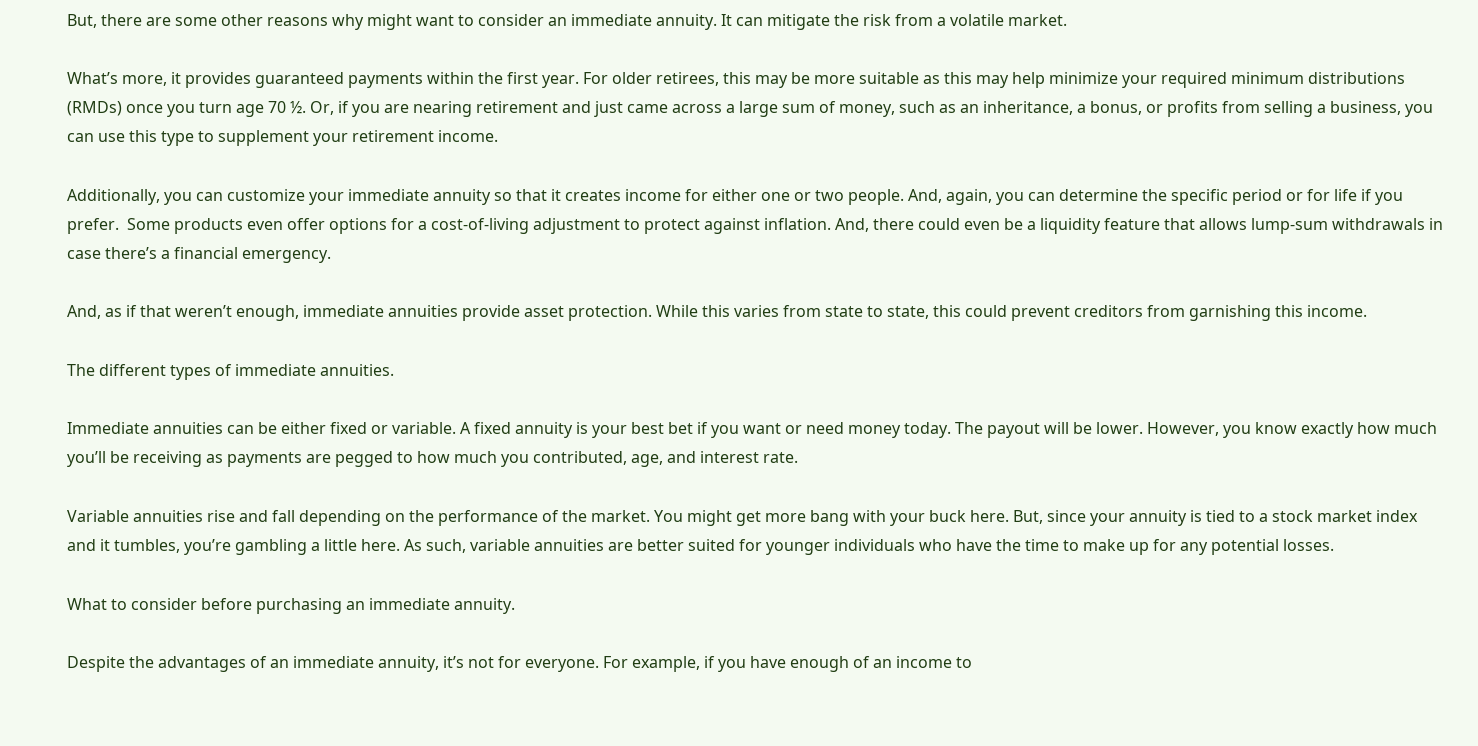But, there are some other reasons why might want to consider an immediate annuity. It can mitigate the risk from a volatile market.

What’s more, it provides guaranteed payments within the first year. For older retirees, this may be more suitable as this may help minimize your required minimum distributions (RMDs) once you turn age 70 ½. Or, if you are nearing retirement and just came across a large sum of money, such as an inheritance, a bonus, or profits from selling a business, you can use this type to supplement your retirement income.

Additionally, you can customize your immediate annuity so that it creates income for either one or two people. And, again, you can determine the specific period or for life if you prefer.  Some products even offer options for a cost-of-living adjustment to protect against inflation. And, there could even be a liquidity feature that allows lump-sum withdrawals in case there’s a financial emergency.

And, as if that weren’t enough, immediate annuities provide asset protection. While this varies from state to state, this could prevent creditors from garnishing this income.

The different types of immediate annuities.

Immediate annuities can be either fixed or variable. A fixed annuity is your best bet if you want or need money today. The payout will be lower. However, you know exactly how much you’ll be receiving as payments are pegged to how much you contributed, age, and interest rate.

Variable annuities rise and fall depending on the performance of the market. You might get more bang with your buck here. But, since your annuity is tied to a stock market index and it tumbles, you’re gambling a little here. As such, variable annuities are better suited for younger individuals who have the time to make up for any potential losses.

What to consider before purchasing an immediate annuity.

Despite the advantages of an immediate annuity, it’s not for everyone. For example, if you have enough of an income to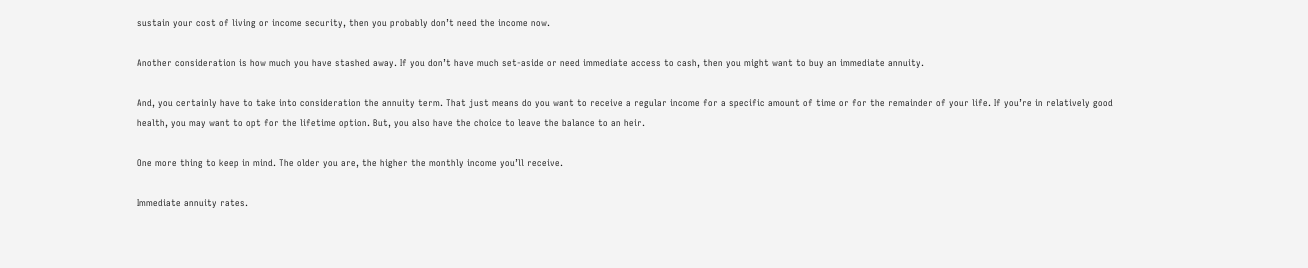sustain your cost of living or income security, then you probably don’t need the income now.

Another consideration is how much you have stashed away. If you don’t have much set-aside or need immediate access to cash, then you might want to buy an immediate annuity.

And, you certainly have to take into consideration the annuity term. That just means do you want to receive a regular income for a specific amount of time or for the remainder of your life. If you’re in relatively good health, you may want to opt for the lifetime option. But, you also have the choice to leave the balance to an heir.

One more thing to keep in mind. The older you are, the higher the monthly income you’ll receive.

Immediate annuity rates.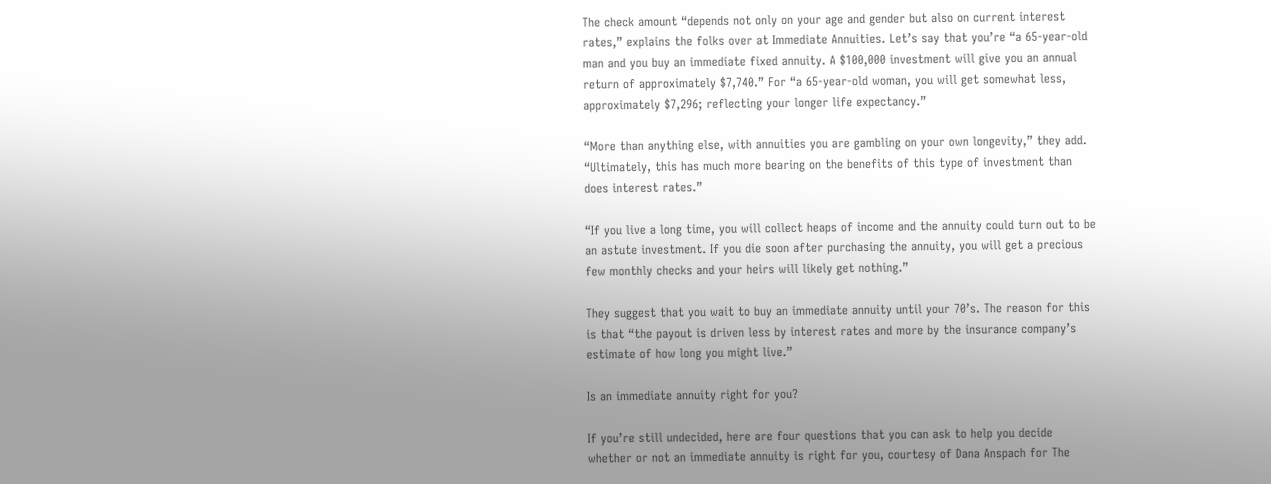The check amount “depends not only on your age and gender but also on current interest rates,” explains the folks over at Immediate Annuities. Let’s say that you’re “a 65-year-old man and you buy an immediate fixed annuity. A $100,000 investment will give you an annual return of approximately $7,740.” For “a 65-year-old woman, you will get somewhat less, approximately $7,296; reflecting your longer life expectancy.”

“More than anything else, with annuities you are gambling on your own longevity,” they add. “Ultimately, this has much more bearing on the benefits of this type of investment than does interest rates.”

“If you live a long time, you will collect heaps of income and the annuity could turn out to be an astute investment. If you die soon after purchasing the annuity, you will get a precious few monthly checks and your heirs will likely get nothing.”

They suggest that you wait to buy an immediate annuity until your 70’s. The reason for this is that “the payout is driven less by interest rates and more by the insurance company’s estimate of how long you might live.”

Is an immediate annuity right for you?

If you’re still undecided, here are four questions that you can ask to help you decide whether or not an immediate annuity is right for you, courtesy of Dana Anspach for The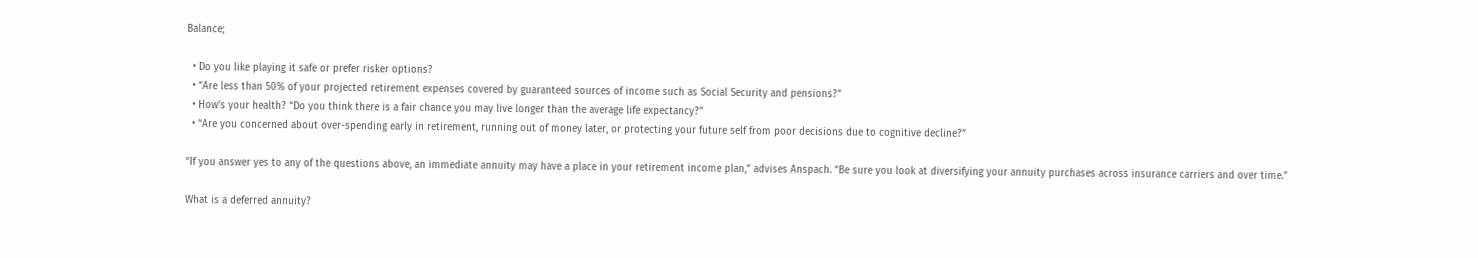Balance;

  • Do you like playing it safe or prefer risker options?
  • “Are less than 50% of your projected retirement expenses covered by guaranteed sources of income such as Social Security and pensions?”
  • How’s your health? “Do you think there is a fair chance you may live longer than the average life expectancy?”
  • “Are you concerned about over-spending early in retirement, running out of money later, or protecting your future self from poor decisions due to cognitive decline?”

“If you answer yes to any of the questions above, an immediate annuity may have a place in your retirement income plan,” advises Anspach. “Be sure you look at diversifying your annuity purchases across insurance carriers and over time.”

What is a deferred annuity?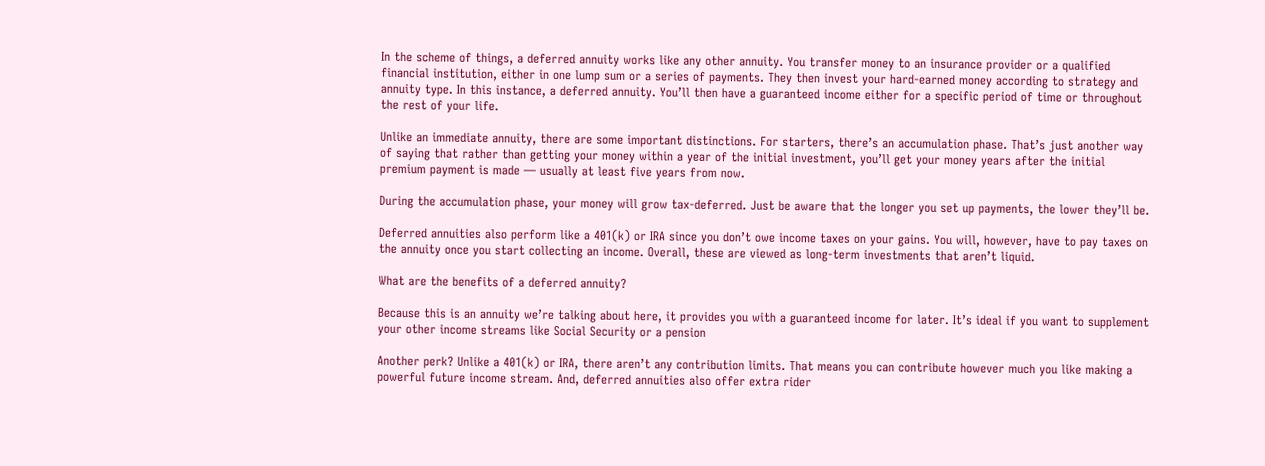In the scheme of things, a deferred annuity works like any other annuity. You transfer money to an insurance provider or a qualified financial institution, either in one lump sum or a series of payments. They then invest your hard-earned money according to strategy and annuity type. In this instance, a deferred annuity. You’ll then have a guaranteed income either for a specific period of time or throughout the rest of your life.

Unlike an immediate annuity, there are some important distinctions. For starters, there’s an accumulation phase. That’s just another way of saying that rather than getting your money within a year of the initial investment, you’ll get your money years after the initial premium payment is made — usually at least five years from now.

During the accumulation phase, your money will grow tax-deferred. Just be aware that the longer you set up payments, the lower they’ll be.

Deferred annuities also perform like a 401(k) or IRA since you don’t owe income taxes on your gains. You will, however, have to pay taxes on the annuity once you start collecting an income. Overall, these are viewed as long-term investments that aren’t liquid.

What are the benefits of a deferred annuity?

Because this is an annuity we’re talking about here, it provides you with a guaranteed income for later. It’s ideal if you want to supplement your other income streams like Social Security or a pension

Another perk? Unlike a 401(k) or IRA, there aren’t any contribution limits. That means you can contribute however much you like making a powerful future income stream. And, deferred annuities also offer extra rider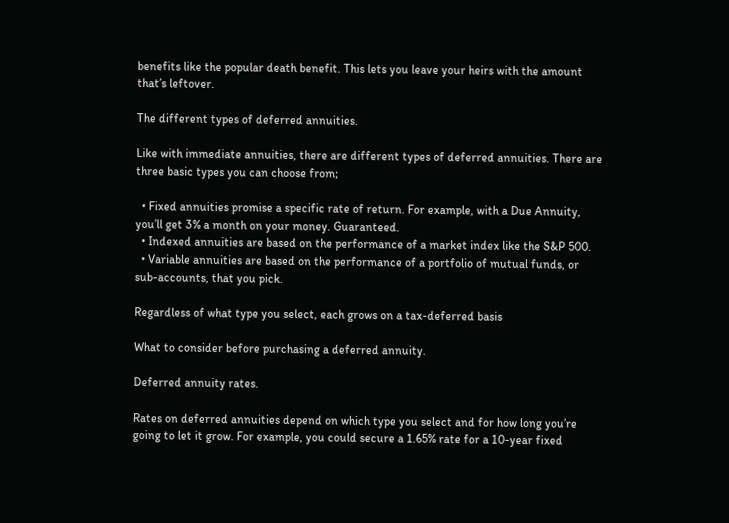benefits like the popular death benefit. This lets you leave your heirs with the amount that’s leftover.

The different types of deferred annuities.

Like with immediate annuities, there are different types of deferred annuities. There are three basic types you can choose from;

  • Fixed annuities promise a specific rate of return. For example, with a Due Annuity, you’ll get 3% a month on your money. Guaranteed.
  • Indexed annuities are based on the performance of a market index like the S&P 500.
  • Variable annuities are based on the performance of a portfolio of mutual funds, or sub-accounts, that you pick.

Regardless of what type you select, each grows on a tax-deferred basis

What to consider before purchasing a deferred annuity.

Deferred annuity rates.

Rates on deferred annuities depend on which type you select and for how long you’re going to let it grow. For example, you could secure a 1.65% rate for a 10-year fixed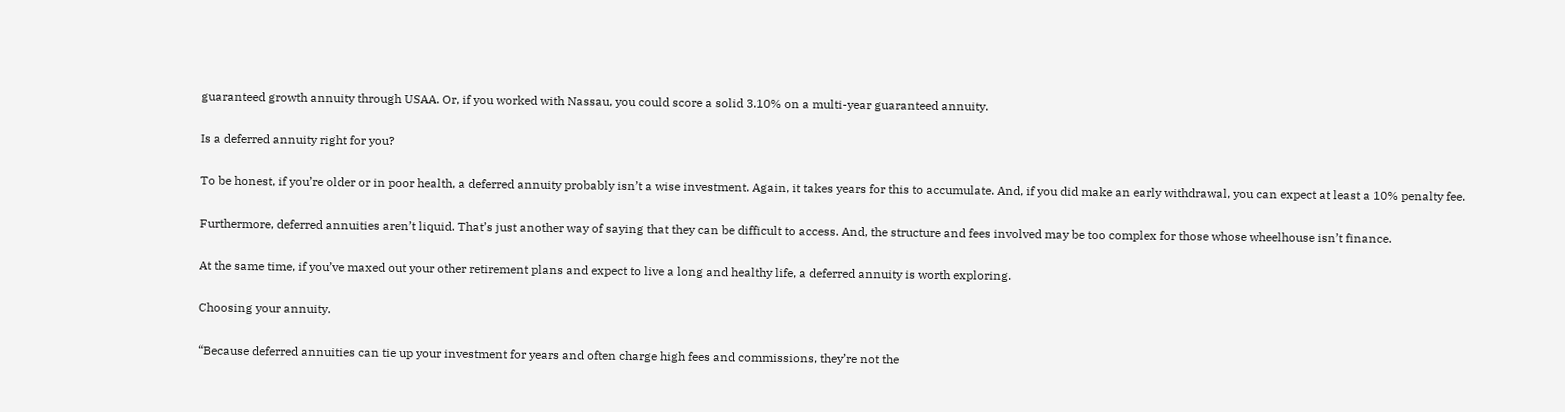guaranteed growth annuity through USAA. Or, if you worked with Nassau, you could score a solid 3.10% on a multi-year guaranteed annuity.

Is a deferred annuity right for you?

To be honest, if you’re older or in poor health, a deferred annuity probably isn’t a wise investment. Again, it takes years for this to accumulate. And, if you did make an early withdrawal, you can expect at least a 10% penalty fee.

Furthermore, deferred annuities aren’t liquid. That’s just another way of saying that they can be difficult to access. And, the structure and fees involved may be too complex for those whose wheelhouse isn’t finance.

At the same time, if you’ve maxed out your other retirement plans and expect to live a long and healthy life, a deferred annuity is worth exploring.

Choosing your annuity.

“Because deferred annuities can tie up your investment for years and often charge high fees and commissions, they’re not the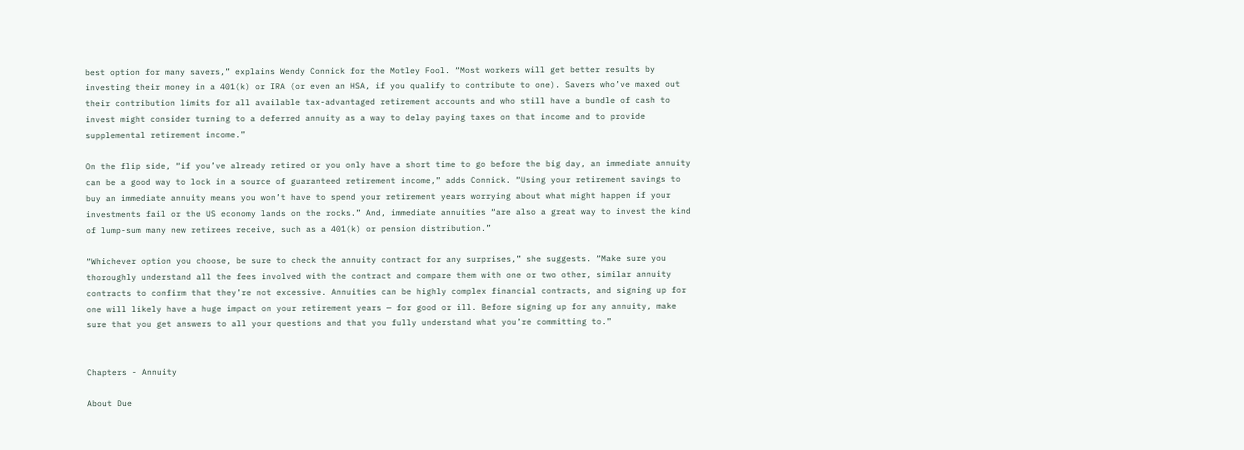best option for many savers,” explains Wendy Connick for the Motley Fool. “Most workers will get better results by investing their money in a 401(k) or IRA (or even an HSA, if you qualify to contribute to one). Savers who’ve maxed out their contribution limits for all available tax-advantaged retirement accounts and who still have a bundle of cash to invest might consider turning to a deferred annuity as a way to delay paying taxes on that income and to provide supplemental retirement income.”

On the flip side, “if you’ve already retired or you only have a short time to go before the big day, an immediate annuity can be a good way to lock in a source of guaranteed retirement income,” adds Connick. “Using your retirement savings to buy an immediate annuity means you won’t have to spend your retirement years worrying about what might happen if your investments fail or the US economy lands on the rocks.” And, immediate annuities “are also a great way to invest the kind of lump-sum many new retirees receive, such as a 401(k) or pension distribution.”

“Whichever option you choose, be sure to check the annuity contract for any surprises,” she suggests. “Make sure you thoroughly understand all the fees involved with the contract and compare them with one or two other, similar annuity contracts to confirm that they’re not excessive. Annuities can be highly complex financial contracts, and signing up for one will likely have a huge impact on your retirement years — for good or ill. Before signing up for any annuity, make sure that you get answers to all your questions and that you fully understand what you’re committing to.”


Chapters - Annuity

About Due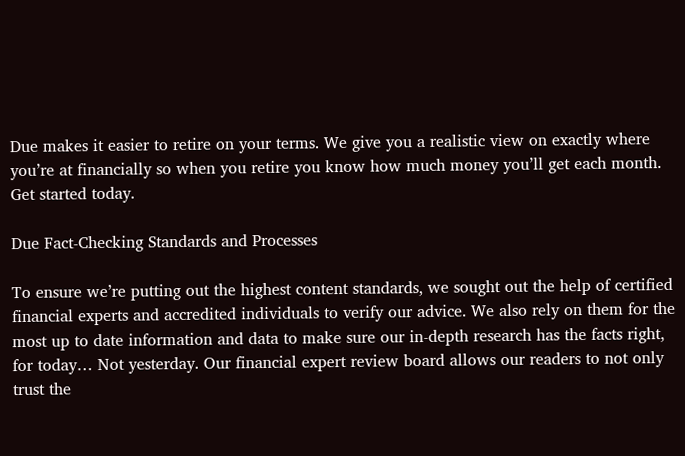Due makes it easier to retire on your terms. We give you a realistic view on exactly where you’re at financially so when you retire you know how much money you’ll get each month. Get started today.

Due Fact-Checking Standards and Processes

To ensure we’re putting out the highest content standards, we sought out the help of certified financial experts and accredited individuals to verify our advice. We also rely on them for the most up to date information and data to make sure our in-depth research has the facts right, for today… Not yesterday. Our financial expert review board allows our readers to not only trust the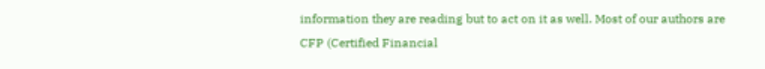information they are reading but to act on it as well. Most of our authors are CFP (Certified Financial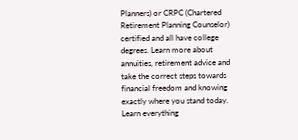Planners) or CRPC (Chartered Retirement Planning Counselor) certified and all have college degrees. Learn more about annuities, retirement advice and take the correct steps towards financial freedom and knowing exactly where you stand today. Learn everything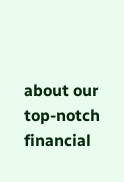about our top-notch financial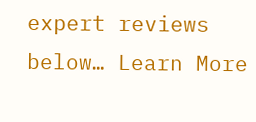expert reviews below… Learn More